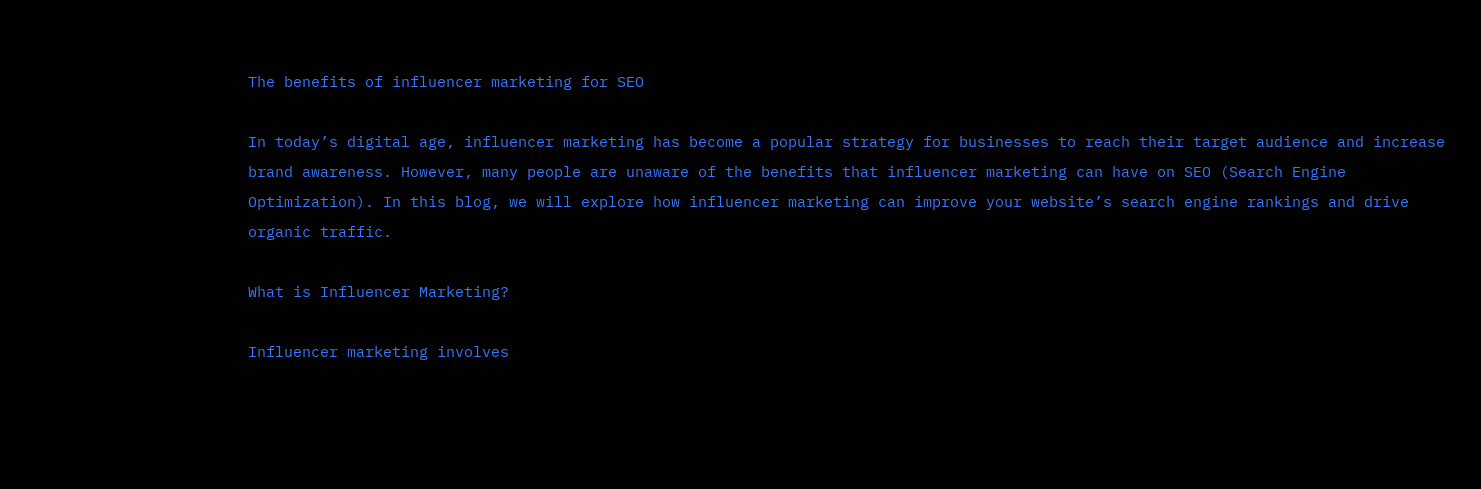The benefits of influencer marketing for SEO

In today’s digital age, influencer marketing has become a popular strategy for businesses to reach their target audience and increase brand awareness. However, many people are unaware of the benefits that influencer marketing can have on SEO (Search Engine Optimization). In this blog, we will explore how influencer marketing can improve your website’s search engine rankings and drive organic traffic.

What is Influencer Marketing?

Influencer marketing involves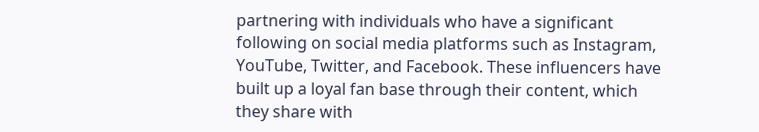partnering with individuals who have a significant following on social media platforms such as Instagram, YouTube, Twitter, and Facebook. These influencers have built up a loyal fan base through their content, which they share with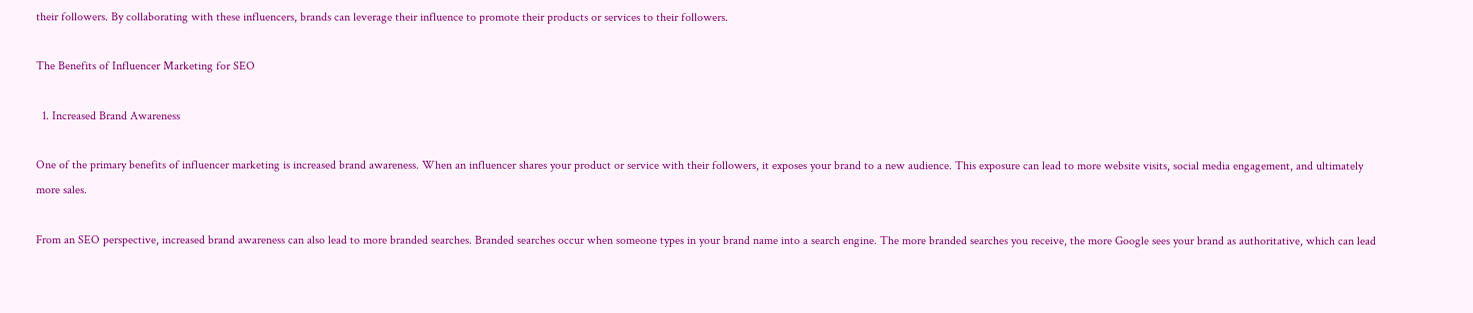their followers. By collaborating with these influencers, brands can leverage their influence to promote their products or services to their followers.

The Benefits of Influencer Marketing for SEO

  1. Increased Brand Awareness

One of the primary benefits of influencer marketing is increased brand awareness. When an influencer shares your product or service with their followers, it exposes your brand to a new audience. This exposure can lead to more website visits, social media engagement, and ultimately more sales.

From an SEO perspective, increased brand awareness can also lead to more branded searches. Branded searches occur when someone types in your brand name into a search engine. The more branded searches you receive, the more Google sees your brand as authoritative, which can lead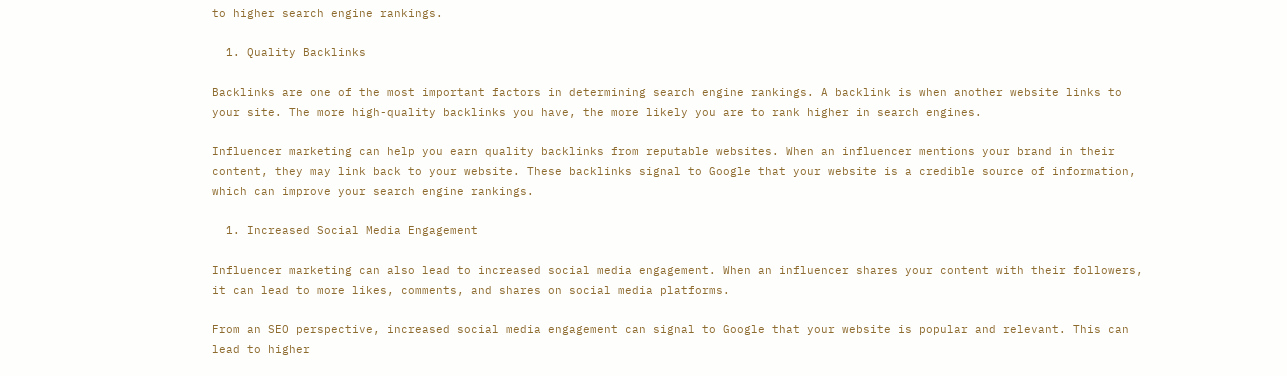to higher search engine rankings.

  1. Quality Backlinks

Backlinks are one of the most important factors in determining search engine rankings. A backlink is when another website links to your site. The more high-quality backlinks you have, the more likely you are to rank higher in search engines.

Influencer marketing can help you earn quality backlinks from reputable websites. When an influencer mentions your brand in their content, they may link back to your website. These backlinks signal to Google that your website is a credible source of information, which can improve your search engine rankings.

  1. Increased Social Media Engagement

Influencer marketing can also lead to increased social media engagement. When an influencer shares your content with their followers, it can lead to more likes, comments, and shares on social media platforms.

From an SEO perspective, increased social media engagement can signal to Google that your website is popular and relevant. This can lead to higher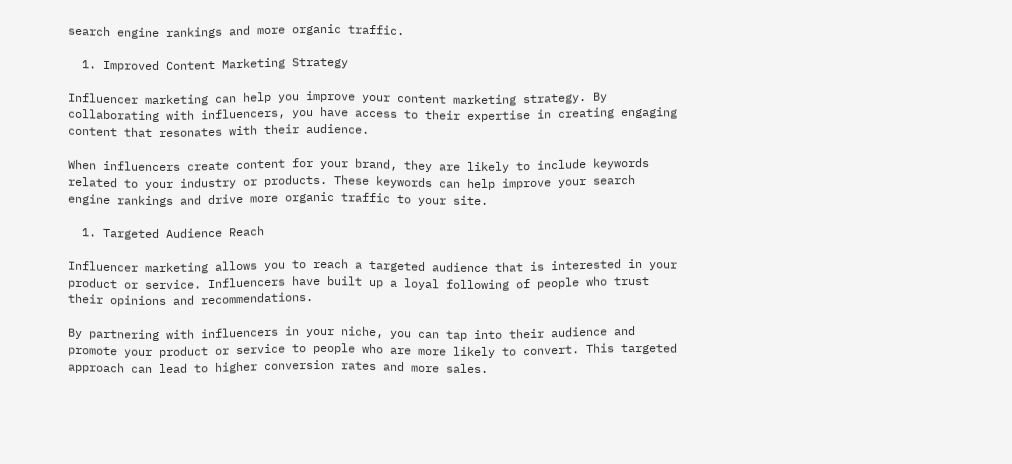search engine rankings and more organic traffic.

  1. Improved Content Marketing Strategy

Influencer marketing can help you improve your content marketing strategy. By collaborating with influencers, you have access to their expertise in creating engaging content that resonates with their audience.

When influencers create content for your brand, they are likely to include keywords related to your industry or products. These keywords can help improve your search engine rankings and drive more organic traffic to your site.

  1. Targeted Audience Reach

Influencer marketing allows you to reach a targeted audience that is interested in your product or service. Influencers have built up a loyal following of people who trust their opinions and recommendations.

By partnering with influencers in your niche, you can tap into their audience and promote your product or service to people who are more likely to convert. This targeted approach can lead to higher conversion rates and more sales.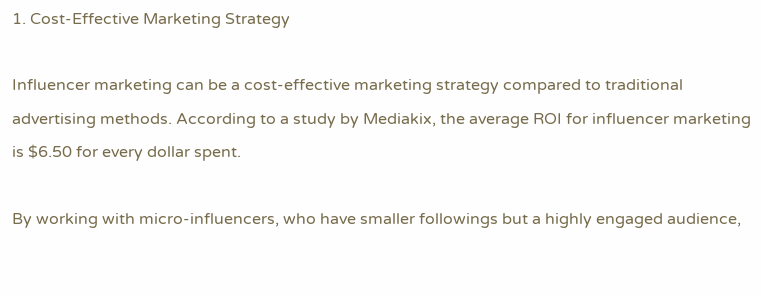1. Cost-Effective Marketing Strategy

Influencer marketing can be a cost-effective marketing strategy compared to traditional advertising methods. According to a study by Mediakix, the average ROI for influencer marketing is $6.50 for every dollar spent.

By working with micro-influencers, who have smaller followings but a highly engaged audience,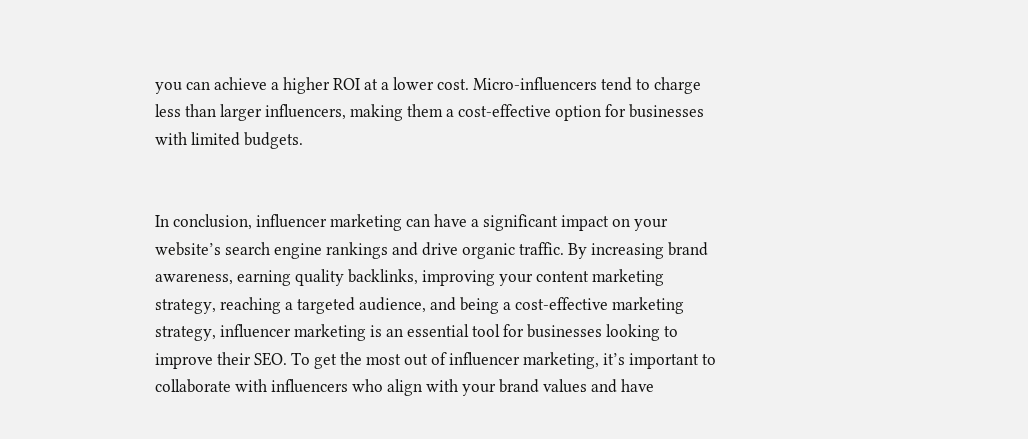you can achieve a higher ROI at a lower cost. Micro-influencers tend to charge less than larger influencers, making them a cost-effective option for businesses with limited budgets.


In conclusion, influencer marketing can have a significant impact on your website’s search engine rankings and drive organic traffic. By increasing brand awareness, earning quality backlinks, improving your content marketing strategy, reaching a targeted audience, and being a cost-effective marketing strategy, influencer marketing is an essential tool for businesses looking to improve their SEO. To get the most out of influencer marketing, it’s important to collaborate with influencers who align with your brand values and have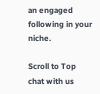an engaged following in your niche.

Scroll to Top
chat with us